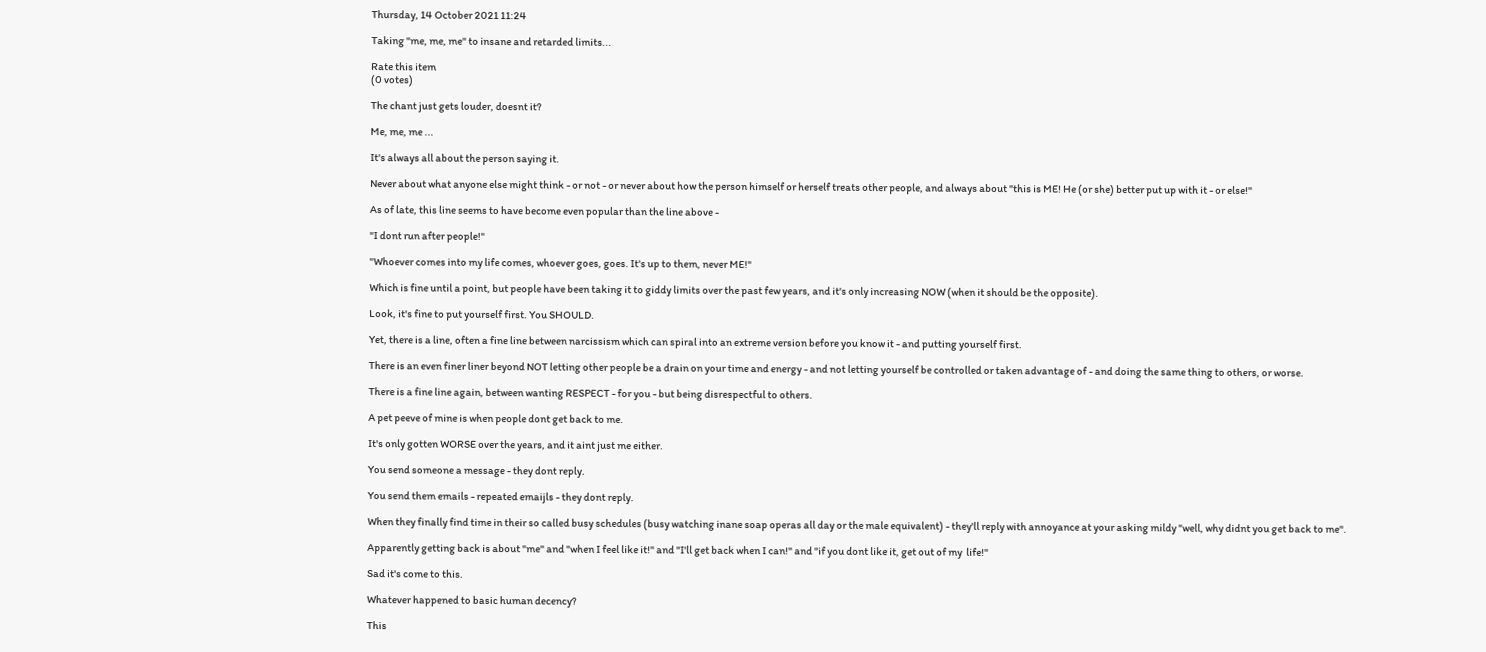Thursday, 14 October 2021 11:24

Taking "me, me, me" to insane and retarded limits...

Rate this item
(0 votes)

The chant just gets louder, doesnt it?

Me, me, me ...

It's always all about the person saying it.

Never about what anyone else might think - or not - or never about how the person himself or herself treats other people, and always about "this is ME! He (or she) better put up with it - or else!"

As of late, this line seems to have become even popular than the line above -

"I dont run after people!"

"Whoever comes into my life comes, whoever goes, goes. It's up to them, never ME!"

Which is fine until a point, but people have been taking it to giddy limits over the past few years, and it's only increasing NOW (when it should be the opposite).

Look, it's fine to put yourself first. You SHOULD.

Yet, there is a line, often a fine line between narcissism which can spiral into an extreme version before you know it - and putting yourself first.

There is an even finer liner beyond NOT letting other people be a drain on your time and energy - and not letting yourself be controlled or taken advantage of - and doing the same thing to others, or worse.

There is a fine line again, between wanting RESPECT - for you - but being disrespectful to others.

A pet peeve of mine is when people dont get back to me.

It's only gotten WORSE over the years, and it aint just me either.

You send someone a message - they dont reply.

You send them emails - repeated emaijls - they dont reply.

When they finally find time in their so called busy schedules (busy watching inane soap operas all day or the male equivalent) - they'll reply with annoyance at your asking mildy "well, why didnt you get back to me".

Apparently getting back is about "me" and "when I feel like it!" and "I'll get back when I can!" and "if you dont like it, get out of my  life!"

Sad it's come to this.

Whatever happened to basic human decency?

This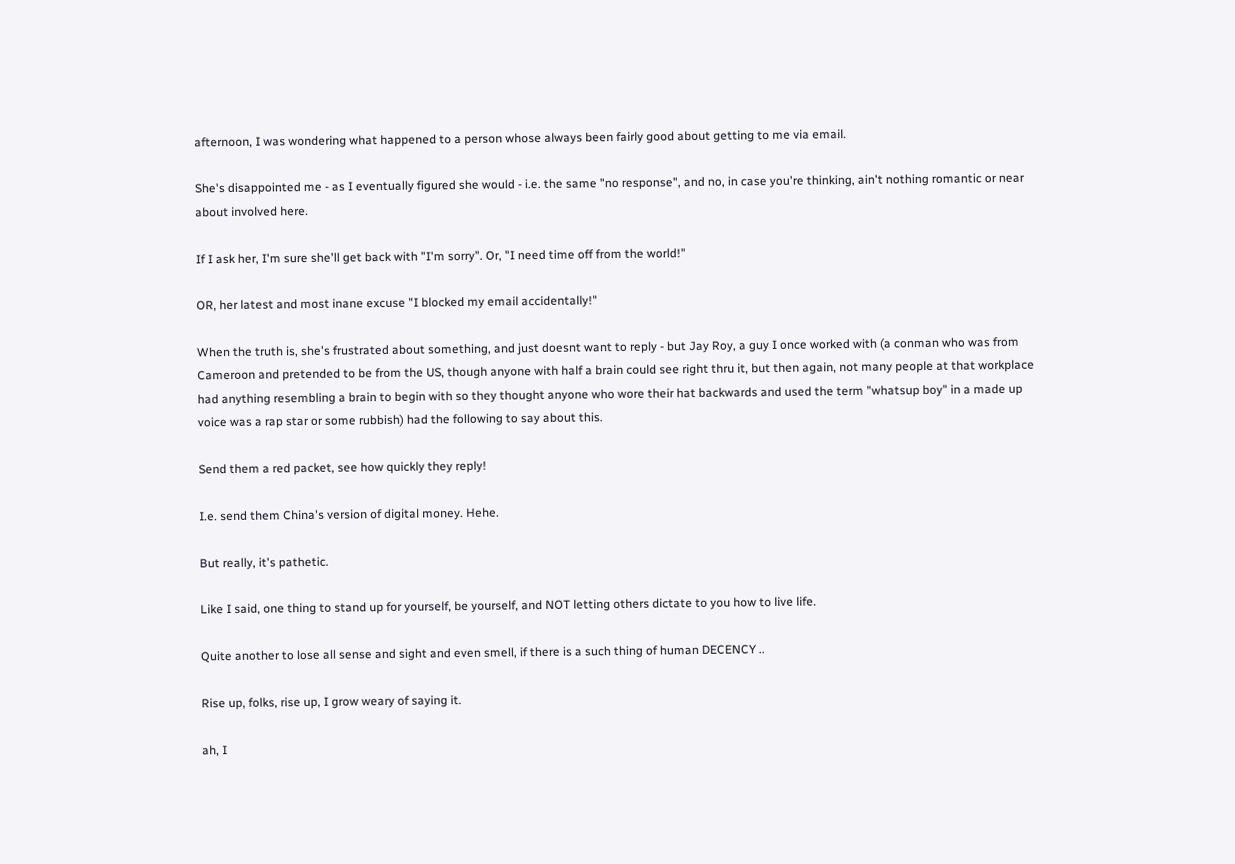afternoon, I was wondering what happened to a person whose always been fairly good about getting to me via email.

She's disappointed me - as I eventually figured she would - i.e. the same "no response", and no, in case you're thinking, ain't nothing romantic or near about involved here.

If I ask her, I'm sure she'll get back with "I'm sorry". Or, "I need time off from the world!"

OR, her latest and most inane excuse "I blocked my email accidentally!"

When the truth is, she's frustrated about something, and just doesnt want to reply - but Jay Roy, a guy I once worked with (a conman who was from Cameroon and pretended to be from the US, though anyone with half a brain could see right thru it, but then again, not many people at that workplace had anything resembling a brain to begin with so they thought anyone who wore their hat backwards and used the term "whatsup boy" in a made up voice was a rap star or some rubbish) had the following to say about this.

Send them a red packet, see how quickly they reply!

I.e. send them China's version of digital money. Hehe.

But really, it's pathetic.

Like I said, one thing to stand up for yourself, be yourself, and NOT letting others dictate to you how to live life.

Quite another to lose all sense and sight and even smell, if there is a such thing of human DECENCY ..

Rise up, folks, rise up, I grow weary of saying it.

ah, I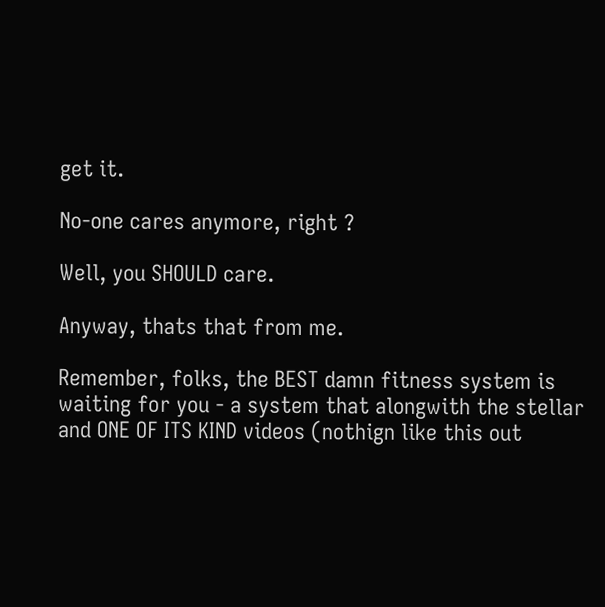get it.

No-one cares anymore, right ?

Well, you SHOULD care.

Anyway, thats that from me.

Remember, folks, the BEST damn fitness system is waiting for you - a system that alongwith the stellar and ONE OF ITS KIND videos (nothign like this out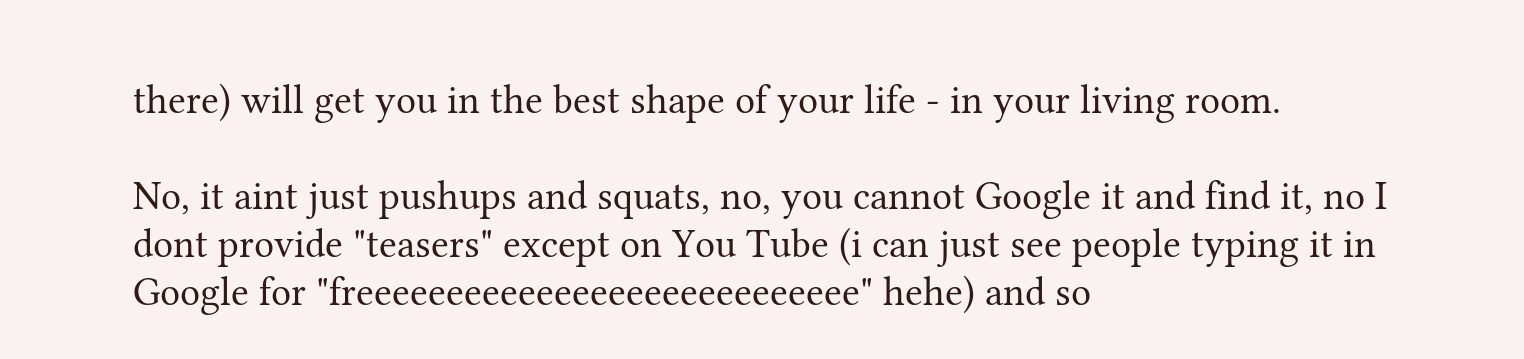there) will get you in the best shape of your life - in your living room.

No, it aint just pushups and squats, no, you cannot Google it and find it, no I dont provide "teasers" except on You Tube (i can just see people typing it in Google for "freeeeeeeeeeeeeeeeeeeeeeeeeeee" hehe) and so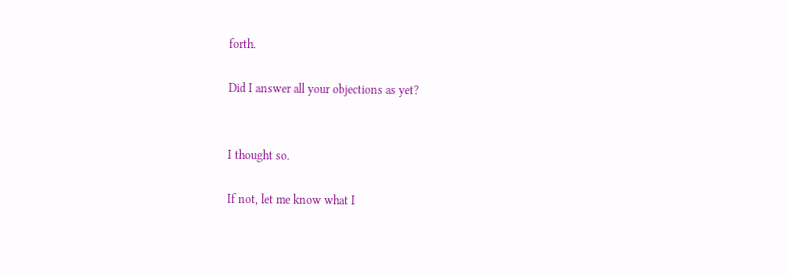forth.

Did I answer all your objections as yet?


I thought so.

If not, let me know what I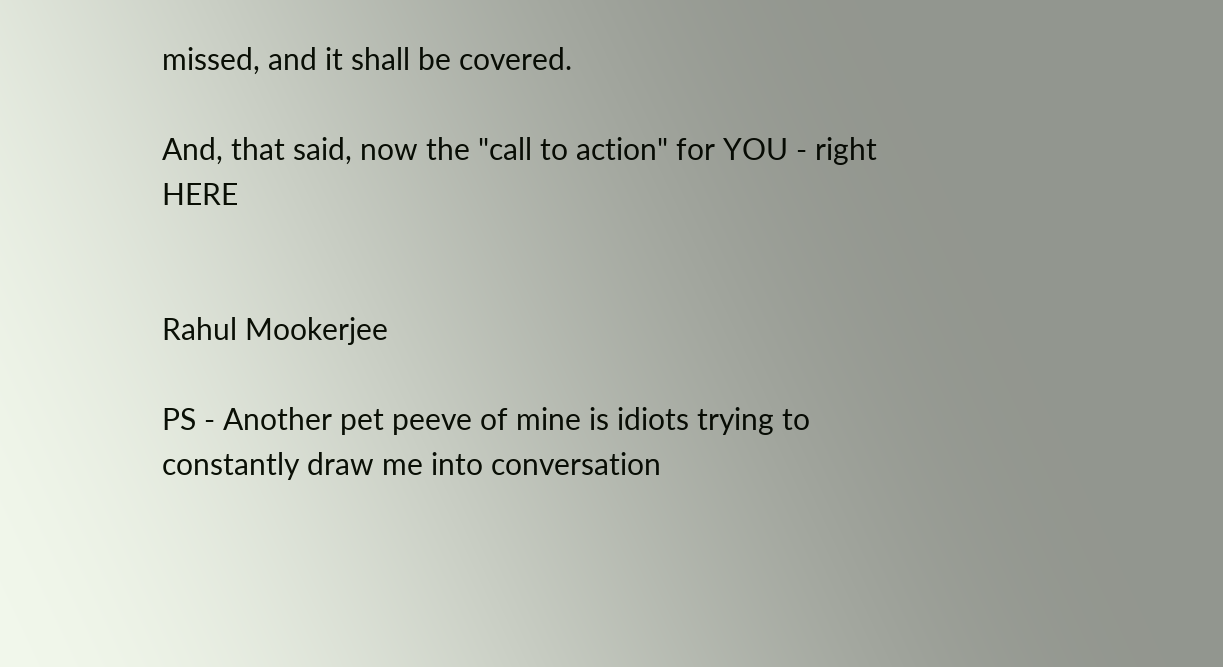missed, and it shall be covered.

And, that said, now the "call to action" for YOU - right HERE


Rahul Mookerjee

PS - Another pet peeve of mine is idiots trying to constantly draw me into conversation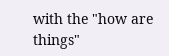with the "how are things"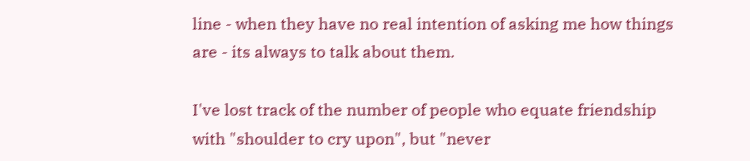line - when they have no real intention of asking me how things are - its always to talk about them.

I've lost track of the number of people who equate friendship with "shoulder to cry upon", but "never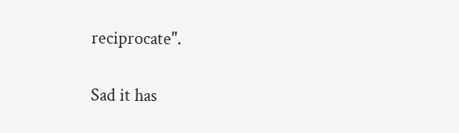reciprocate".

Sad it has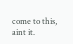come to this, aint it.